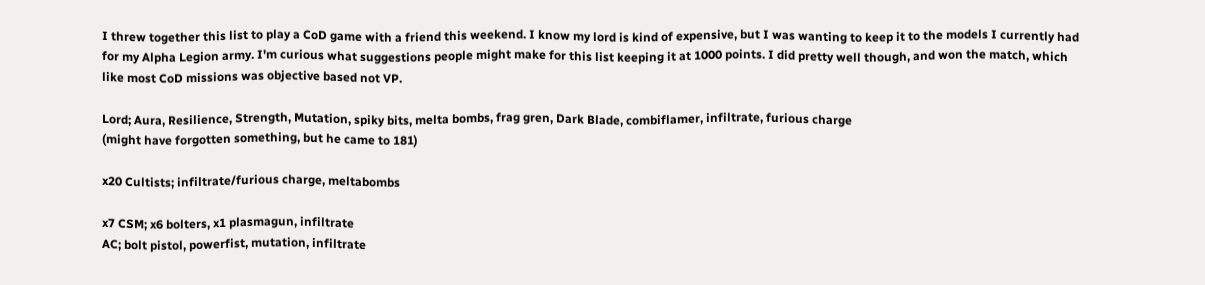I threw together this list to play a CoD game with a friend this weekend. I know my lord is kind of expensive, but I was wanting to keep it to the models I currently had for my Alpha Legion army. I'm curious what suggestions people might make for this list keeping it at 1000 points. I did pretty well though, and won the match, which like most CoD missions was objective based not VP.

Lord; Aura, Resilience, Strength, Mutation, spiky bits, melta bombs, frag gren, Dark Blade, combiflamer, infiltrate, furious charge
(might have forgotten something, but he came to 181)

x20 Cultists; infiltrate/furious charge, meltabombs

x7 CSM; x6 bolters, x1 plasmagun, infiltrate
AC; bolt pistol, powerfist, mutation, infiltrate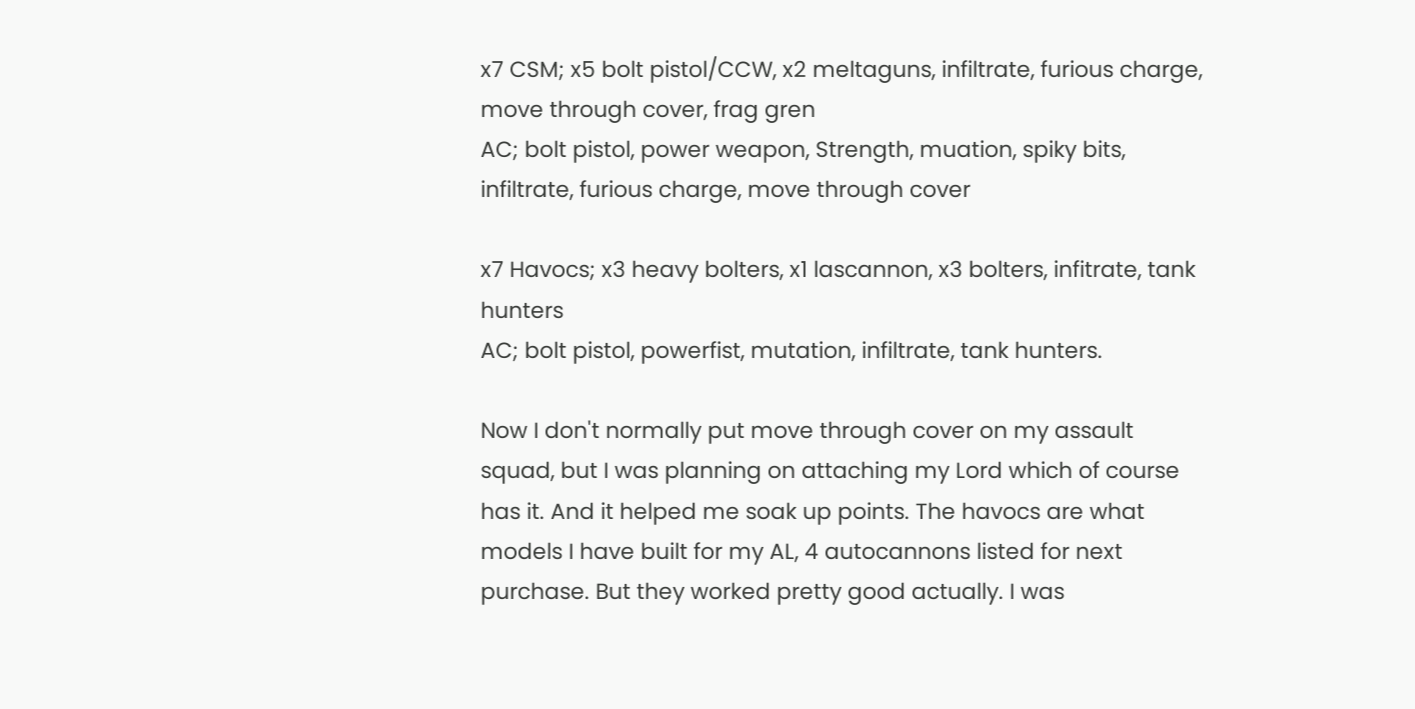x7 CSM; x5 bolt pistol/CCW, x2 meltaguns, infiltrate, furious charge, move through cover, frag gren
AC; bolt pistol, power weapon, Strength, muation, spiky bits, infiltrate, furious charge, move through cover

x7 Havocs; x3 heavy bolters, x1 lascannon, x3 bolters, infitrate, tank hunters
AC; bolt pistol, powerfist, mutation, infiltrate, tank hunters.

Now I don't normally put move through cover on my assault squad, but I was planning on attaching my Lord which of course has it. And it helped me soak up points. The havocs are what models I have built for my AL, 4 autocannons listed for next purchase. But they worked pretty good actually. I was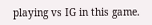playing vs IG in this game.